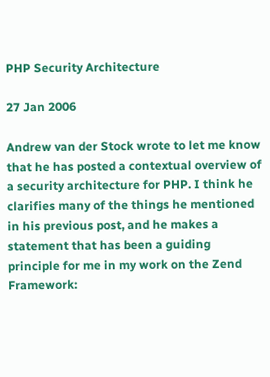PHP Security Architecture

27 Jan 2006

Andrew van der Stock wrote to let me know that he has posted a contextual overview of a security architecture for PHP. I think he clarifies many of the things he mentioned in his previous post, and he makes a statement that has been a guiding principle for me in my work on the Zend Framework: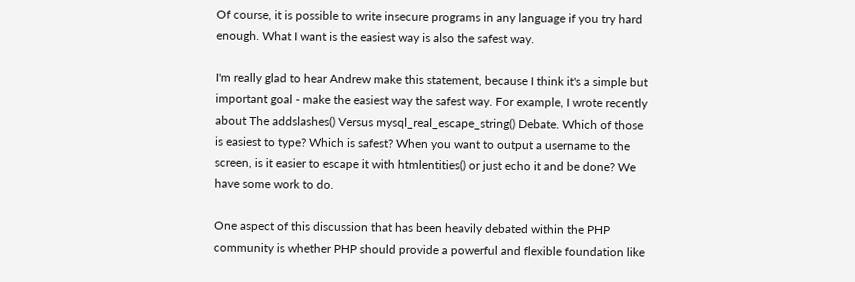Of course, it is possible to write insecure programs in any language if you try hard enough. What I want is the easiest way is also the safest way.

I'm really glad to hear Andrew make this statement, because I think it's a simple but important goal - make the easiest way the safest way. For example, I wrote recently about The addslashes() Versus mysql_real_escape_string() Debate. Which of those is easiest to type? Which is safest? When you want to output a username to the screen, is it easier to escape it with htmlentities() or just echo it and be done? We have some work to do.

One aspect of this discussion that has been heavily debated within the PHP community is whether PHP should provide a powerful and flexible foundation like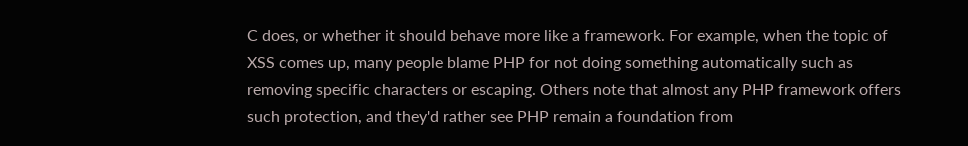C does, or whether it should behave more like a framework. For example, when the topic of XSS comes up, many people blame PHP for not doing something automatically such as removing specific characters or escaping. Others note that almost any PHP framework offers such protection, and they'd rather see PHP remain a foundation from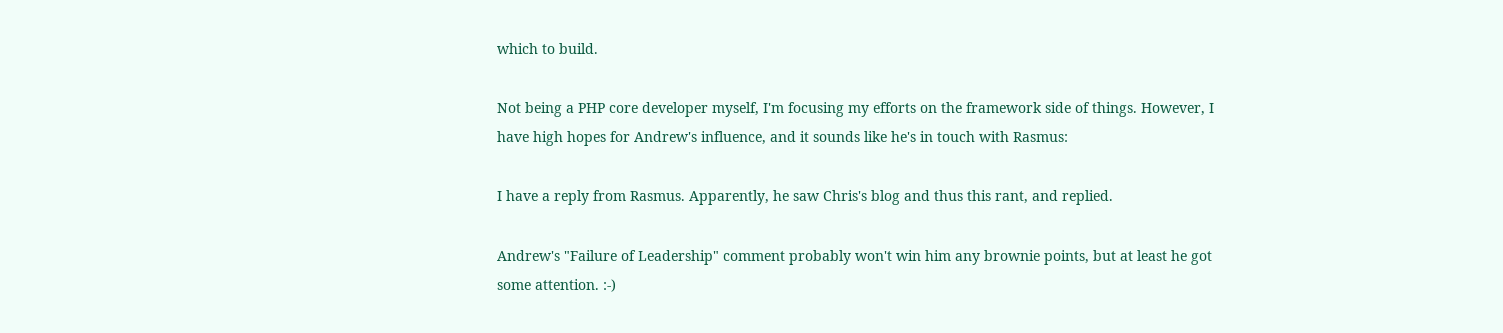which to build.

Not being a PHP core developer myself, I'm focusing my efforts on the framework side of things. However, I have high hopes for Andrew's influence, and it sounds like he's in touch with Rasmus:

I have a reply from Rasmus. Apparently, he saw Chris's blog and thus this rant, and replied.

Andrew's "Failure of Leadership" comment probably won't win him any brownie points, but at least he got some attention. :-)